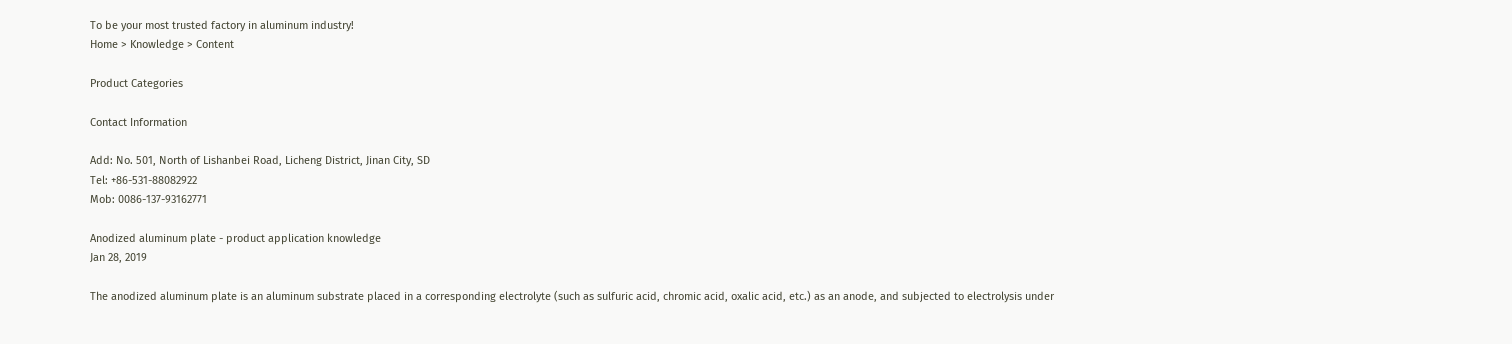To be your most trusted factory in aluminum industry!
Home > Knowledge > Content

Product Categories

Contact Information

Add: No. 501, North of Lishanbei Road, Licheng District, Jinan City, SD
Tel: +86-531-88082922
Mob: 0086-137-93162771

Anodized aluminum plate - product application knowledge
Jan 28, 2019

The anodized aluminum plate is an aluminum substrate placed in a corresponding electrolyte (such as sulfuric acid, chromic acid, oxalic acid, etc.) as an anode, and subjected to electrolysis under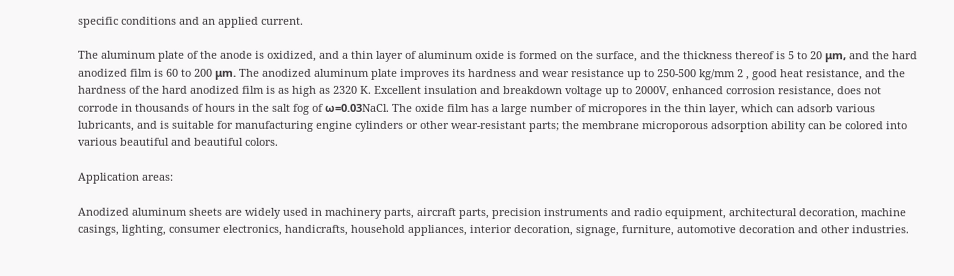specific conditions and an applied current.

The aluminum plate of the anode is oxidized, and a thin layer of aluminum oxide is formed on the surface, and the thickness thereof is 5 to 20 μm, and the hard anodized film is 60 to 200 μm. The anodized aluminum plate improves its hardness and wear resistance up to 250-500 kg/mm 2 , good heat resistance, and the hardness of the hard anodized film is as high as 2320 K. Excellent insulation and breakdown voltage up to 2000V, enhanced corrosion resistance, does not corrode in thousands of hours in the salt fog of ω=0.03NaCl. The oxide film has a large number of micropores in the thin layer, which can adsorb various lubricants, and is suitable for manufacturing engine cylinders or other wear-resistant parts; the membrane microporous adsorption ability can be colored into various beautiful and beautiful colors.

Application areas:

Anodized aluminum sheets are widely used in machinery parts, aircraft parts, precision instruments and radio equipment, architectural decoration, machine casings, lighting, consumer electronics, handicrafts, household appliances, interior decoration, signage, furniture, automotive decoration and other industries.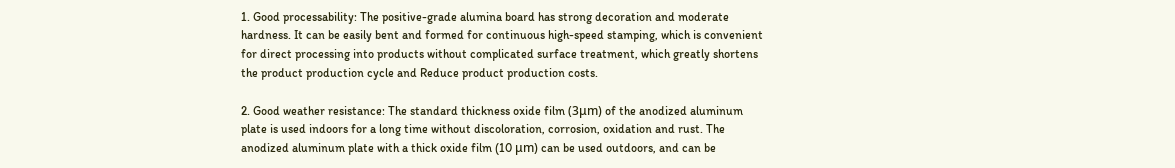1. Good processability: The positive-grade alumina board has strong decoration and moderate hardness. It can be easily bent and formed for continuous high-speed stamping, which is convenient for direct processing into products without complicated surface treatment, which greatly shortens the product production cycle and Reduce product production costs.

2. Good weather resistance: The standard thickness oxide film (3μm) of the anodized aluminum plate is used indoors for a long time without discoloration, corrosion, oxidation and rust. The anodized aluminum plate with a thick oxide film (10 μm) can be used outdoors, and can be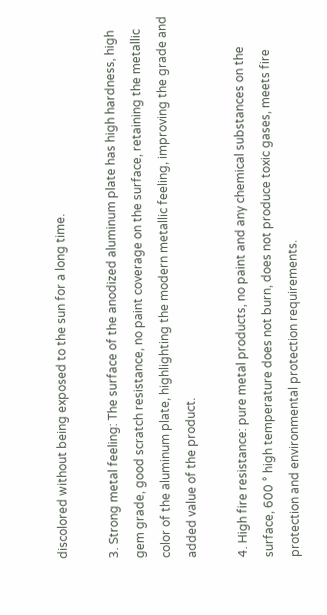discolored without being exposed to the sun for a long time.

3. Strong metal feeling: The surface of the anodized aluminum plate has high hardness, high gem grade, good scratch resistance, no paint coverage on the surface, retaining the metallic color of the aluminum plate, highlighting the modern metallic feeling, improving the grade and added value of the product.

4. High fire resistance: pure metal products, no paint and any chemical substances on the surface, 600 ° high temperature does not burn, does not produce toxic gases, meets fire protection and environmental protection requirements.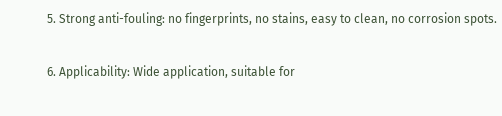5. Strong anti-fouling: no fingerprints, no stains, easy to clean, no corrosion spots.

6. Applicability: Wide application, suitable for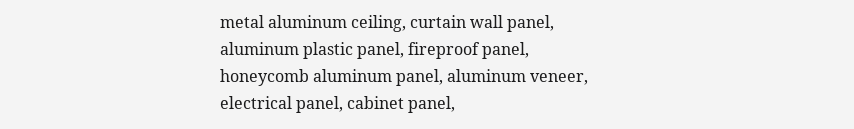metal aluminum ceiling, curtain wall panel, aluminum plastic panel, fireproof panel, honeycomb aluminum panel, aluminum veneer, electrical panel, cabinet panel,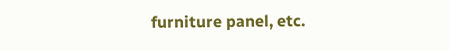furniture panel, etc.